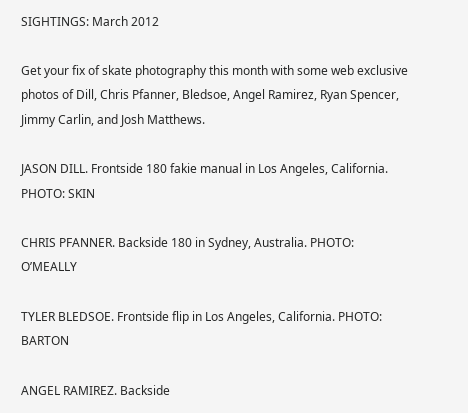SIGHTINGS: March 2012

Get your fix of skate photography this month with some web exclusive photos of Dill, Chris Pfanner, Bledsoe, Angel Ramirez, Ryan Spencer, Jimmy Carlin, and Josh Matthews.

JASON DILL. Frontside 180 fakie manual in Los Angeles, California. PHOTO: SKIN

CHRIS PFANNER. Backside 180 in Sydney, Australia. PHOTO: O’MEALLY

TYLER BLEDSOE. Frontside flip in Los Angeles, California. PHOTO: BARTON

ANGEL RAMIREZ. Backside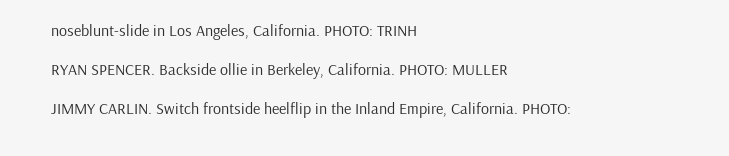noseblunt-slide in Los Angeles, California. PHOTO: TRINH

RYAN SPENCER. Backside ollie in Berkeley, California. PHOTO: MULLER

JIMMY CARLIN. Switch frontside heelflip in the Inland Empire, California. PHOTO: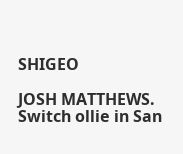SHIGEO

JOSH MATTHEWS. Switch ollie in San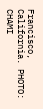Francisco, California. PHOTO: CHAMI